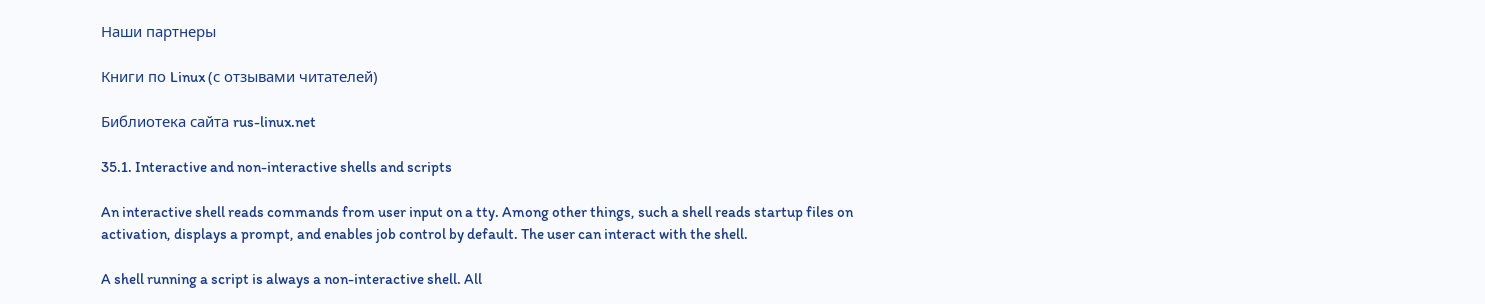Наши партнеры

Книги по Linux (с отзывами читателей)

Библиотека сайта rus-linux.net

35.1. Interactive and non-interactive shells and scripts

An interactive shell reads commands from user input on a tty. Among other things, such a shell reads startup files on activation, displays a prompt, and enables job control by default. The user can interact with the shell.

A shell running a script is always a non-interactive shell. All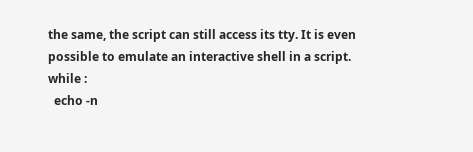the same, the script can still access its tty. It is even possible to emulate an interactive shell in a script.
while :
  echo -n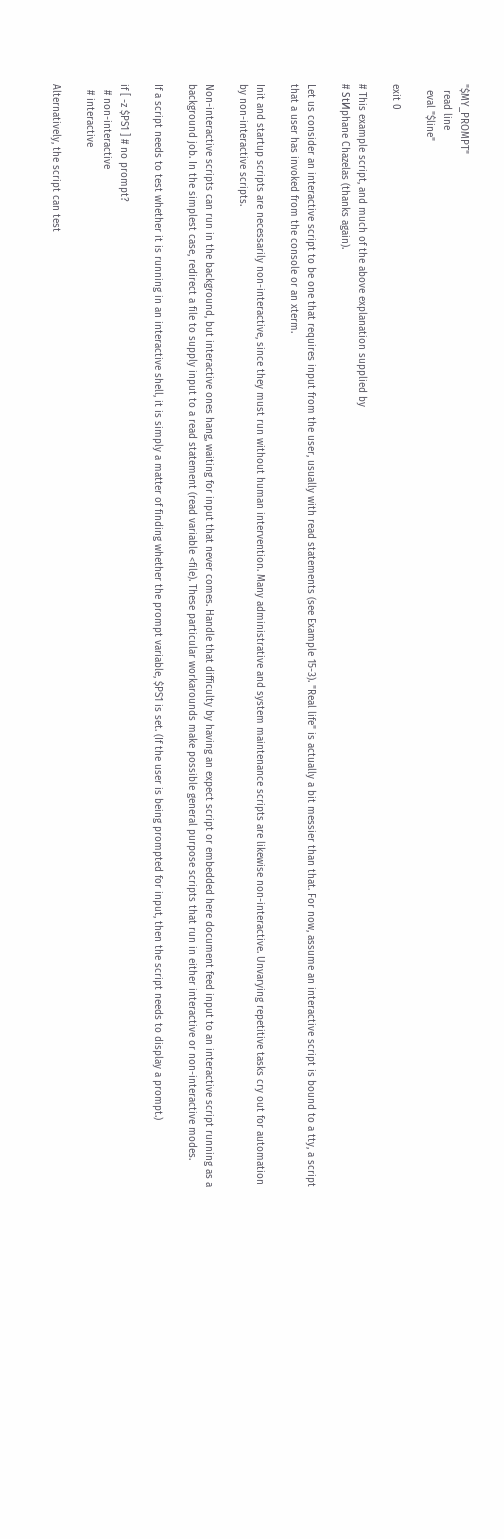"$MY_PROMPT"
  read line
  eval "$line"

exit 0

# This example script, and much of the above explanation supplied by
# StИphane Chazelas (thanks again).

Let us consider an interactive script to be one that requires input from the user, usually with read statements (see Example 15-3). "Real life" is actually a bit messier than that. For now, assume an interactive script is bound to a tty, a script that a user has invoked from the console or an xterm.

Init and startup scripts are necessarily non-interactive, since they must run without human intervention. Many administrative and system maintenance scripts are likewise non-interactive. Unvarying repetitive tasks cry out for automation by non-interactive scripts.

Non-interactive scripts can run in the background, but interactive ones hang, waiting for input that never comes. Handle that difficulty by having an expect script or embedded here document feed input to an interactive script running as a background job. In the simplest case, redirect a file to supply input to a read statement (read variable <file). These particular workarounds make possible general purpose scripts that run in either interactive or non-interactive modes.

If a script needs to test whether it is running in an interactive shell, it is simply a matter of finding whether the prompt variable, $PS1 is set. (If the user is being prompted for input, then the script needs to display a prompt.)

if [ -z $PS1 ] # no prompt?
  # non-interactive
  # interactive

Alternatively, the script can test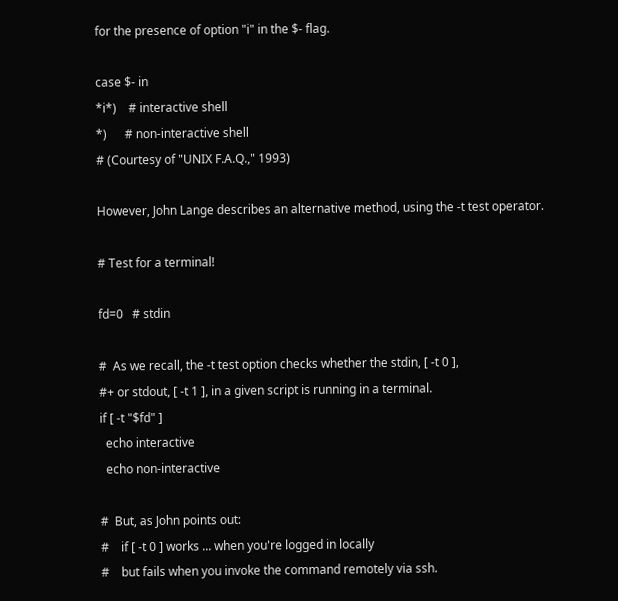for the presence of option "i" in the $- flag.

case $- in
*i*)    # interactive shell
*)      # non-interactive shell
# (Courtesy of "UNIX F.A.Q.," 1993)

However, John Lange describes an alternative method, using the -t test operator.

# Test for a terminal!

fd=0   # stdin

#  As we recall, the -t test option checks whether the stdin, [ -t 0 ],
#+ or stdout, [ -t 1 ], in a given script is running in a terminal.
if [ -t "$fd" ]
  echo interactive
  echo non-interactive

#  But, as John points out:
#    if [ -t 0 ] works ... when you're logged in locally
#    but fails when you invoke the command remotely via ssh.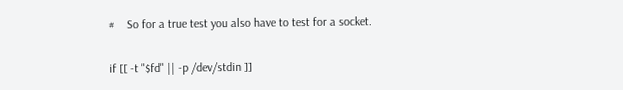#    So for a true test you also have to test for a socket.

if [[ -t "$fd" || -p /dev/stdin ]]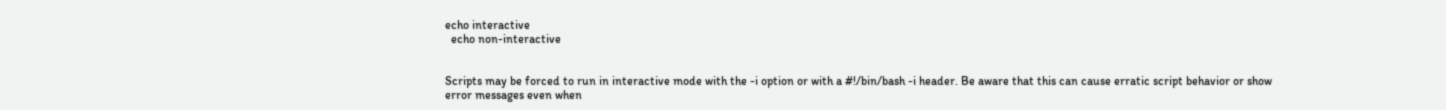echo interactive
  echo non-interactive


Scripts may be forced to run in interactive mode with the -i option or with a #!/bin/bash -i header. Be aware that this can cause erratic script behavior or show error messages even when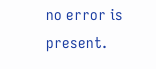no error is present.